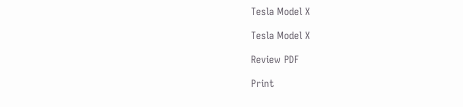Tesla Model X

Tesla Model X

Review PDF

Print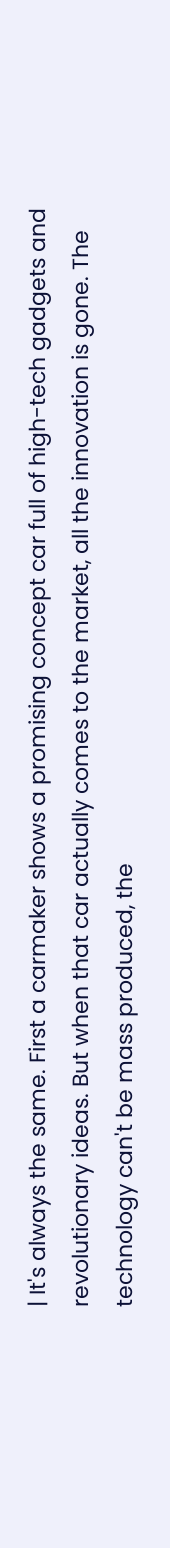| It's always the same. First a carmaker shows a promising concept car full of high-tech gadgets and revolutionary ideas. But when that car actually comes to the market, all the innovation is gone. The technology can't be mass produced, the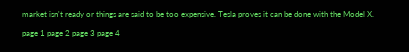market isn't ready or things are said to be too expensive. Tesla proves it can be done with the Model X.

page 1 page 2 page 3 page 4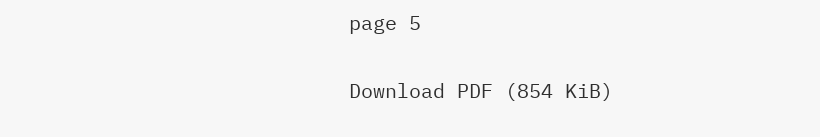page 5

Download PDF (854 KiB)